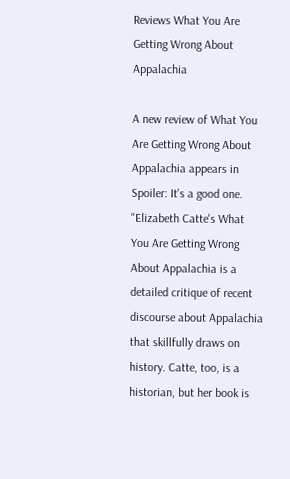Reviews What You Are Getting Wrong About Appalachia

A new review of What You Are Getting Wrong About Appalachia appears in Spoiler: It's a good one.
"Elizabeth Catte's What You Are Getting Wrong About Appalachia is a detailed critique of recent discourse about Appalachia that skillfully draws on history. Catte, too, is a historian, but her book is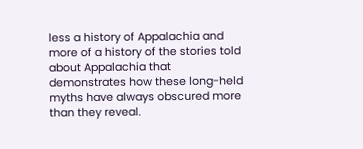less a history of Appalachia and more of a history of the stories told about Appalachia that demonstrates how these long-held myths have always obscured more than they reveal.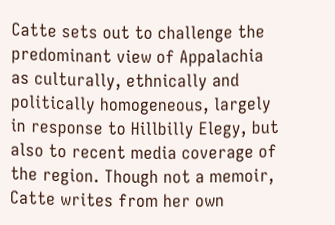Catte sets out to challenge the predominant view of Appalachia as culturally, ethnically and politically homogeneous, largely in response to Hillbilly Elegy, but also to recent media coverage of the region. Though not a memoir, Catte writes from her own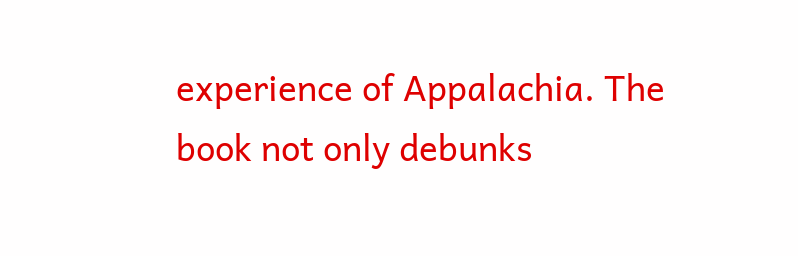experience of Appalachia. The book not only debunks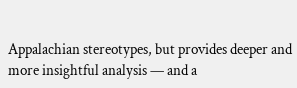Appalachian stereotypes, but provides deeper and more insightful analysis — and a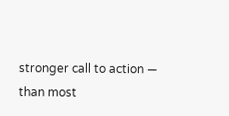stronger call to action — than most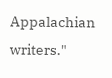Appalachian writers."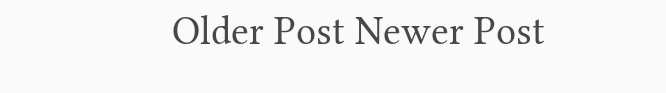Older Post Newer Post